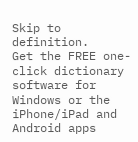Skip to definition.
Get the FREE one-click dictionary software for Windows or the iPhone/iPad and Android apps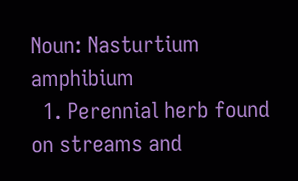Noun: Nasturtium amphibium
  1. Perennial herb found on streams and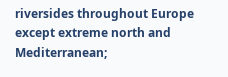riversides throughout Europe except extreme north and Mediterranean;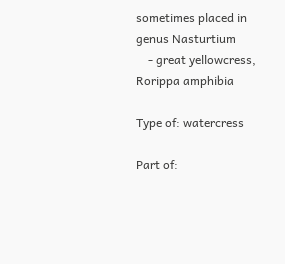sometimes placed in genus Nasturtium
    - great yellowcress, Rorippa amphibia

Type of: watercress

Part of: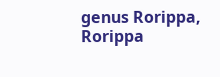genus Rorippa, Rorippa